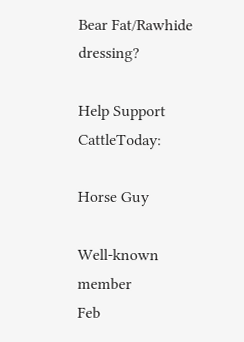Bear Fat/Rawhide dressing?

Help Support CattleToday:

Horse Guy

Well-known member
Feb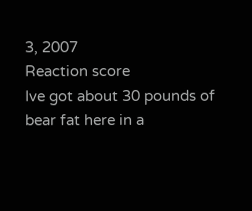3, 2007
Reaction score
Ive got about 30 pounds of bear fat here in a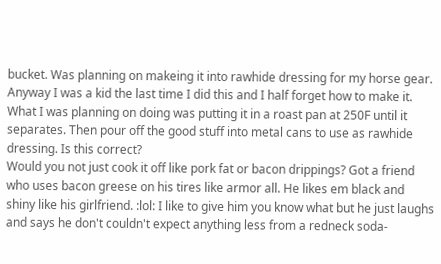bucket. Was planning on makeing it into rawhide dressing for my horse gear.
Anyway I was a kid the last time I did this and I half forget how to make it.
What I was planning on doing was putting it in a roast pan at 250F until it separates. Then pour off the good stuff into metal cans to use as rawhide dressing. Is this correct?
Would you not just cook it off like pork fat or bacon drippings? Got a friend who uses bacon greese on his tires like armor all. He likes em black and shiny like his girlfriend. :lol: I like to give him you know what but he just laughs and says he don't couldn't expect anything less from a redneck soda-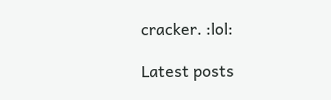cracker. :lol:

Latest posts